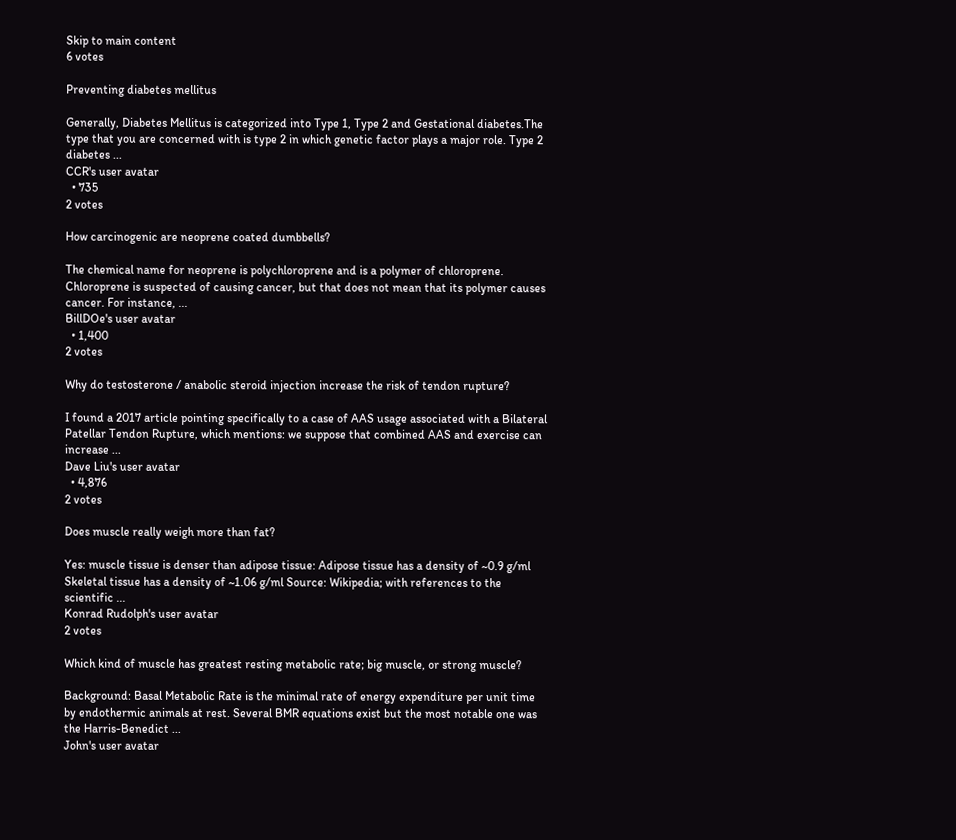Skip to main content
6 votes

Preventing diabetes mellitus

Generally, Diabetes Mellitus is categorized into Type 1, Type 2 and Gestational diabetes.The type that you are concerned with is type 2 in which genetic factor plays a major role. Type 2 diabetes ...
CCR's user avatar
  • 735
2 votes

How carcinogenic are neoprene coated dumbbells?

The chemical name for neoprene is polychloroprene and is a polymer of chloroprene. Chloroprene is suspected of causing cancer, but that does not mean that its polymer causes cancer. For instance, ...
BillDOe's user avatar
  • 1,400
2 votes

Why do testosterone / anabolic steroid injection increase the risk of tendon rupture?

I found a 2017 article pointing specifically to a case of AAS usage associated with a Bilateral Patellar Tendon Rupture, which mentions: we suppose that combined AAS and exercise can increase ...
Dave Liu's user avatar
  • 4,876
2 votes

Does muscle really weigh more than fat?

Yes: muscle tissue is denser than adipose tissue: Adipose tissue has a density of ~0.9 g/ml Skeletal tissue has a density of ~1.06 g/ml Source: Wikipedia; with references to the scientific ...
Konrad Rudolph's user avatar
2 votes

Which kind of muscle has greatest resting metabolic rate; big muscle, or strong muscle?

Background: Basal Metabolic Rate is the minimal rate of energy expenditure per unit time by endothermic animals at rest. Several BMR equations exist but the most notable one was the Harris-Benedict ...
John's user avatar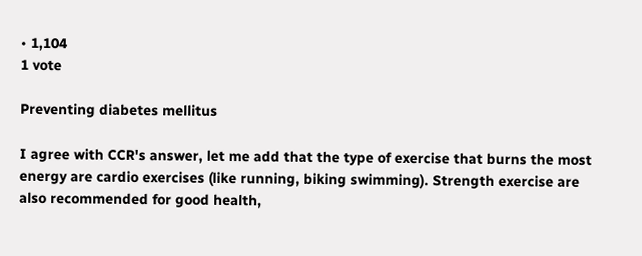• 1,104
1 vote

Preventing diabetes mellitus

I agree with CCR's answer, let me add that the type of exercise that burns the most energy are cardio exercises (like running, biking swimming). Strength exercise are also recommended for good health,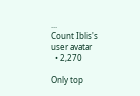...
Count Iblis's user avatar
  • 2,270

Only top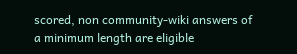scored, non community-wiki answers of a minimum length are eligible